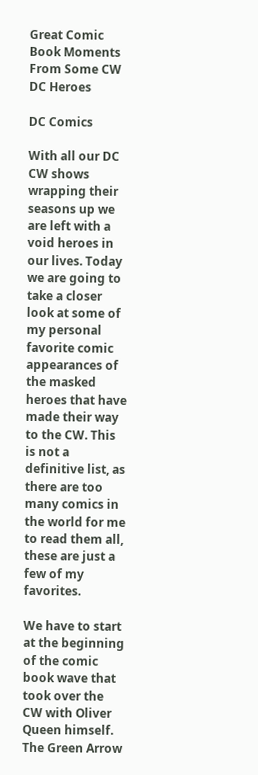Great Comic Book Moments From Some CW DC Heroes

DC Comics

With all our DC CW shows wrapping their seasons up we are left with a void heroes in our lives. Today we are going to take a closer look at some of my personal favorite comic appearances of the masked heroes that have made their way to the CW. This is not a definitive list, as there are too many comics in the world for me to read them all, these are just a few of my favorites.

We have to start at the beginning of the comic book wave that took over the CW with Oliver Queen himself. The Green Arrow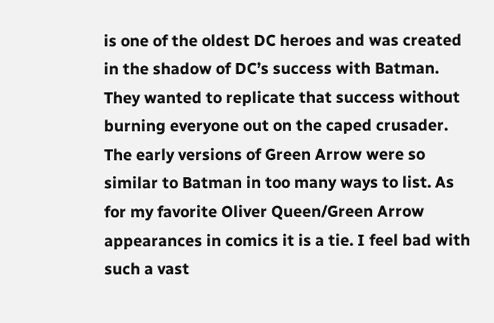is one of the oldest DC heroes and was created in the shadow of DC’s success with Batman. They wanted to replicate that success without burning everyone out on the caped crusader. The early versions of Green Arrow were so similar to Batman in too many ways to list. As for my favorite Oliver Queen/Green Arrow appearances in comics it is a tie. I feel bad with such a vast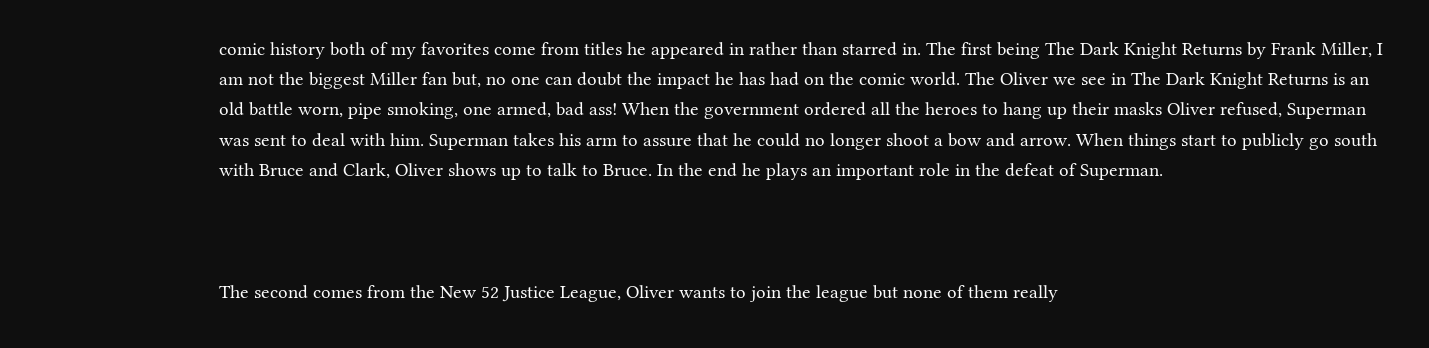comic history both of my favorites come from titles he appeared in rather than starred in. The first being The Dark Knight Returns by Frank Miller, I am not the biggest Miller fan but, no one can doubt the impact he has had on the comic world. The Oliver we see in The Dark Knight Returns is an old battle worn, pipe smoking, one armed, bad ass! When the government ordered all the heroes to hang up their masks Oliver refused, Superman was sent to deal with him. Superman takes his arm to assure that he could no longer shoot a bow and arrow. When things start to publicly go south with Bruce and Clark, Oliver shows up to talk to Bruce. In the end he plays an important role in the defeat of Superman.



The second comes from the New 52 Justice League, Oliver wants to join the league but none of them really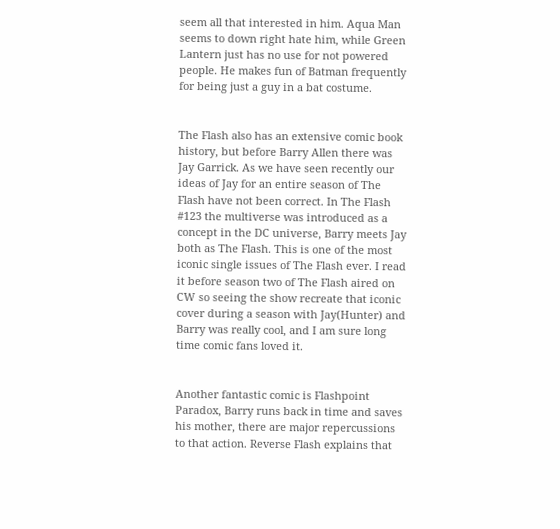seem all that interested in him. Aqua Man seems to down right hate him, while Green Lantern just has no use for not powered people. He makes fun of Batman frequently for being just a guy in a bat costume.


The Flash also has an extensive comic book history, but before Barry Allen there was Jay Garrick. As we have seen recently our ideas of Jay for an entire season of The Flash have not been correct. In The Flash #123 the multiverse was introduced as a concept in the DC universe, Barry meets Jay both as The Flash. This is one of the most iconic single issues of The Flash ever. I read it before season two of The Flash aired on CW so seeing the show recreate that iconic cover during a season with Jay(Hunter) and Barry was really cool, and I am sure long time comic fans loved it.


Another fantastic comic is Flashpoint Paradox, Barry runs back in time and saves his mother, there are major repercussions to that action. Reverse Flash explains that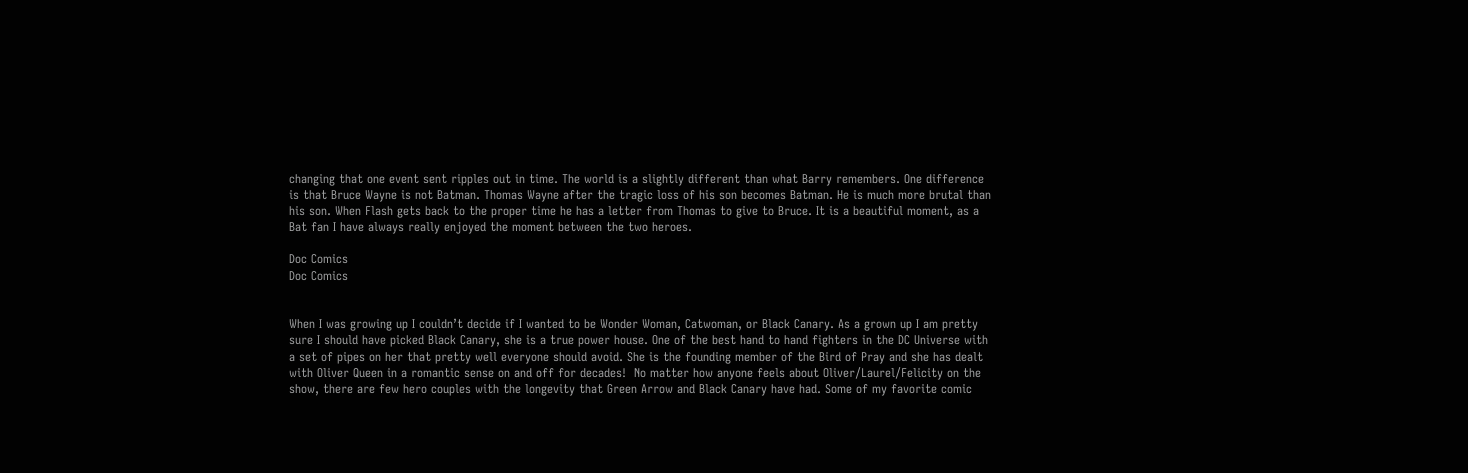changing that one event sent ripples out in time. The world is a slightly different than what Barry remembers. One difference is that Bruce Wayne is not Batman. Thomas Wayne after the tragic loss of his son becomes Batman. He is much more brutal than his son. When Flash gets back to the proper time he has a letter from Thomas to give to Bruce. It is a beautiful moment, as a Bat fan I have always really enjoyed the moment between the two heroes.

Doc Comics
Doc Comics


When I was growing up I couldn’t decide if I wanted to be Wonder Woman, Catwoman, or Black Canary. As a grown up I am pretty sure I should have picked Black Canary, she is a true power house. One of the best hand to hand fighters in the DC Universe with a set of pipes on her that pretty well everyone should avoid. She is the founding member of the Bird of Pray and she has dealt with Oliver Queen in a romantic sense on and off for decades!  No matter how anyone feels about Oliver/Laurel/Felicity on the show, there are few hero couples with the longevity that Green Arrow and Black Canary have had. Some of my favorite comic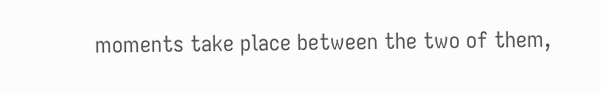moments take place between the two of them,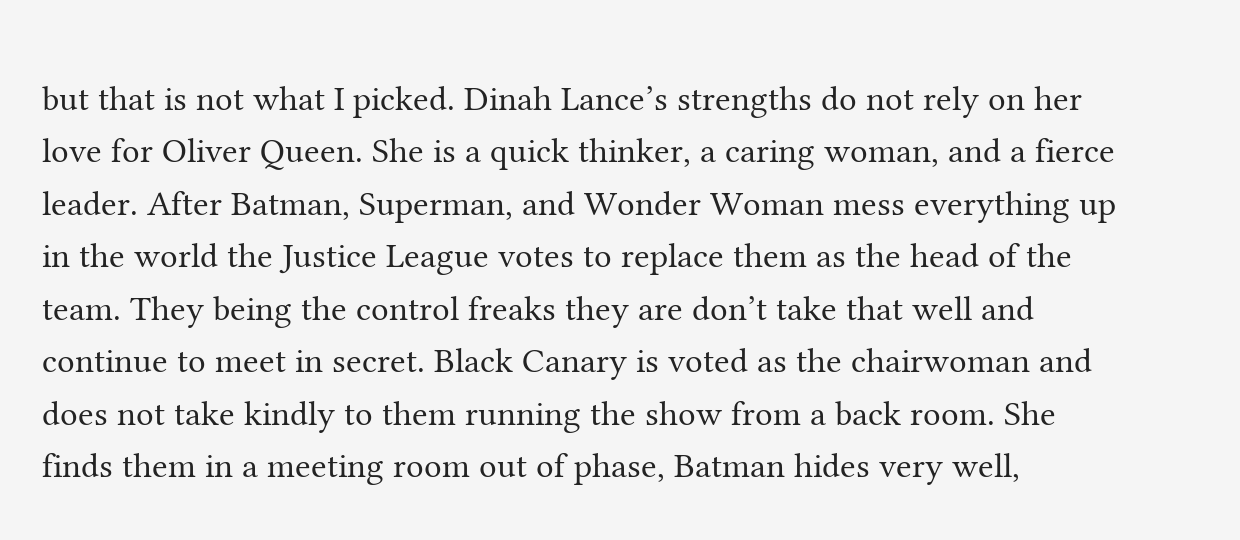but that is not what I picked. Dinah Lance’s strengths do not rely on her love for Oliver Queen. She is a quick thinker, a caring woman, and a fierce leader. After Batman, Superman, and Wonder Woman mess everything up in the world the Justice League votes to replace them as the head of the team. They being the control freaks they are don’t take that well and continue to meet in secret. Black Canary is voted as the chairwoman and does not take kindly to them running the show from a back room. She finds them in a meeting room out of phase, Batman hides very well,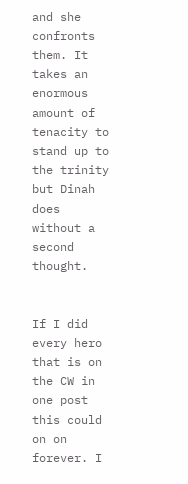and she confronts them. It takes an enormous amount of tenacity to stand up to the trinity but Dinah does without a second thought.


If I did every hero that is on the CW in one post this could on on forever. I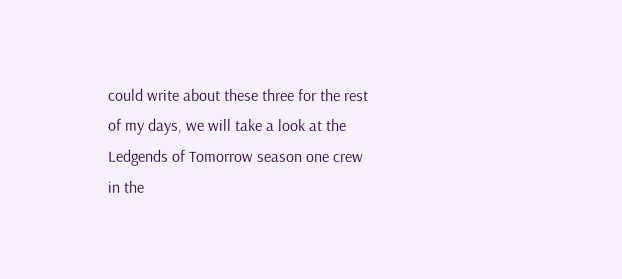could write about these three for the rest of my days, we will take a look at the Ledgends of Tomorrow season one crew in the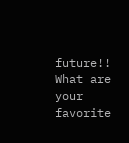future!! What are your favorite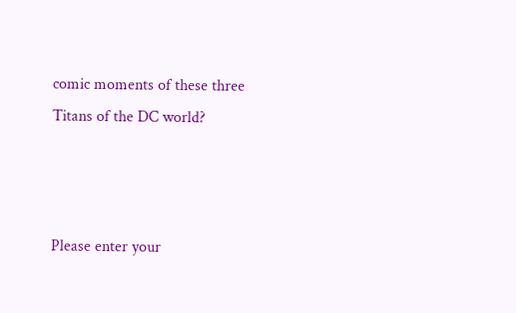comic moments of these three Titans of the DC world?



Please enter your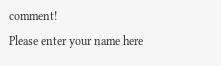comment!
Please enter your name here